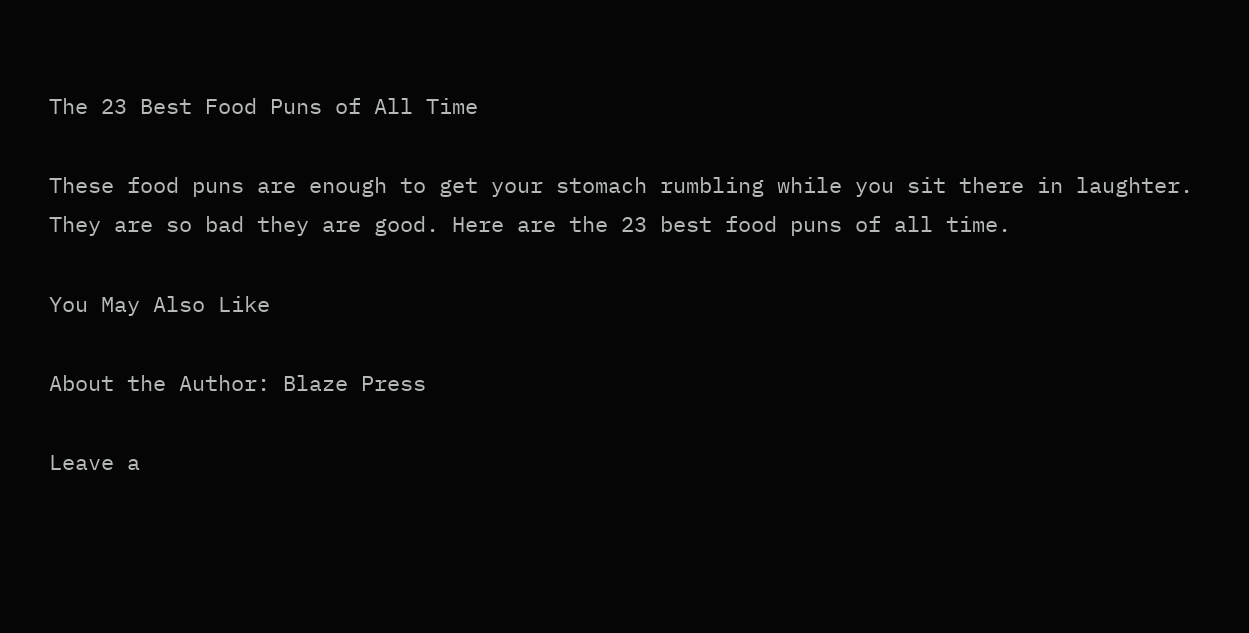The 23 Best Food Puns of All Time

These food puns are enough to get your stomach rumbling while you sit there in laughter. They are so bad they are good. Here are the 23 best food puns of all time.

You May Also Like

About the Author: Blaze Press

Leave a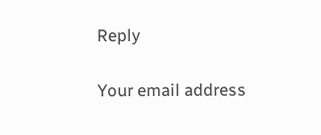Reply

Your email address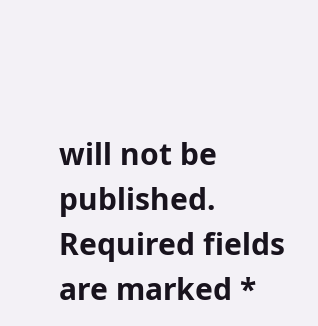will not be published. Required fields are marked *